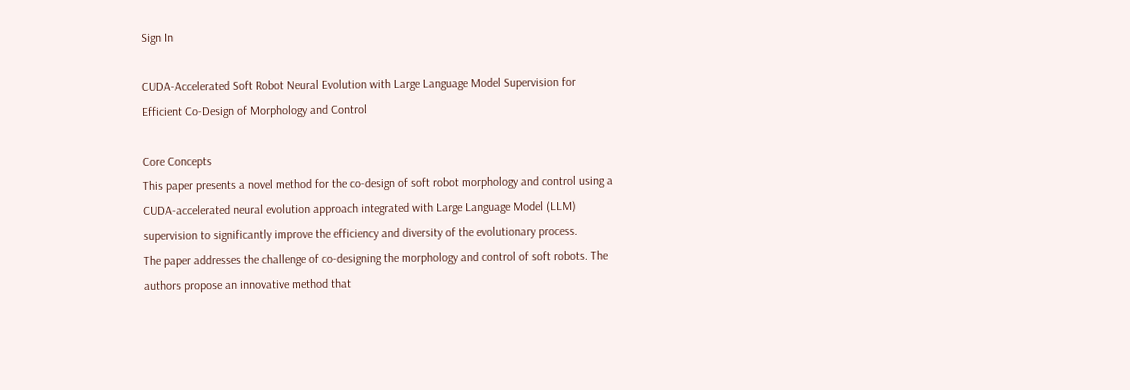Sign In

CUDA-Accelerated Soft Robot Neural Evolution with Large Language Model Supervision for Efficient Co-Design of Morphology and Control

Core Concepts
This paper presents a novel method for the co-design of soft robot morphology and control using a CUDA-accelerated neural evolution approach integrated with Large Language Model (LLM) supervision to significantly improve the efficiency and diversity of the evolutionary process.
The paper addresses the challenge of co-designing the morphology and control of soft robots. The authors propose an innovative method that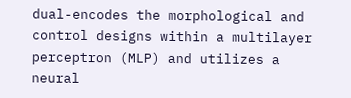dual-encodes the morphological and control designs within a multilayer perceptron (MLP) and utilizes a neural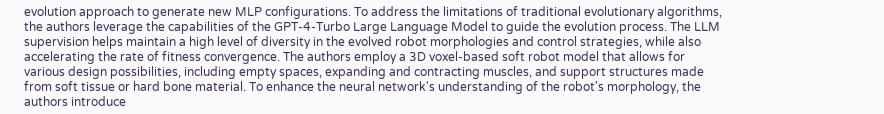evolution approach to generate new MLP configurations. To address the limitations of traditional evolutionary algorithms, the authors leverage the capabilities of the GPT-4-Turbo Large Language Model to guide the evolution process. The LLM supervision helps maintain a high level of diversity in the evolved robot morphologies and control strategies, while also accelerating the rate of fitness convergence. The authors employ a 3D voxel-based soft robot model that allows for various design possibilities, including empty spaces, expanding and contracting muscles, and support structures made from soft tissue or hard bone material. To enhance the neural network's understanding of the robot's morphology, the authors introduce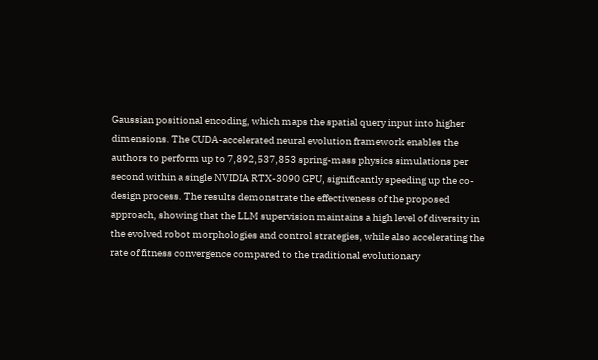Gaussian positional encoding, which maps the spatial query input into higher dimensions. The CUDA-accelerated neural evolution framework enables the authors to perform up to 7,892,537,853 spring-mass physics simulations per second within a single NVIDIA RTX-3090 GPU, significantly speeding up the co-design process. The results demonstrate the effectiveness of the proposed approach, showing that the LLM supervision maintains a high level of diversity in the evolved robot morphologies and control strategies, while also accelerating the rate of fitness convergence compared to the traditional evolutionary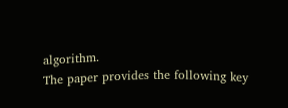algorithm.
The paper provides the following key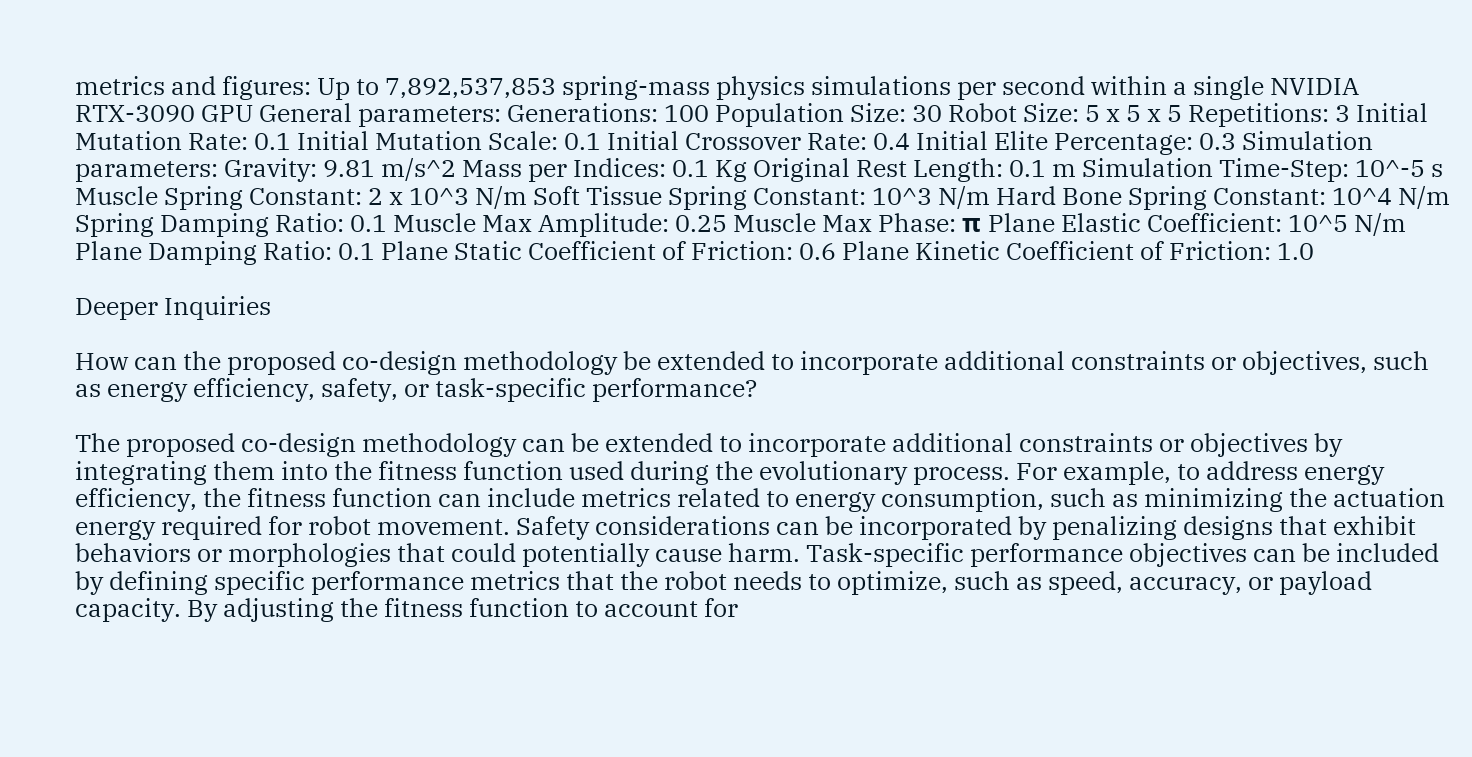metrics and figures: Up to 7,892,537,853 spring-mass physics simulations per second within a single NVIDIA RTX-3090 GPU General parameters: Generations: 100 Population Size: 30 Robot Size: 5 x 5 x 5 Repetitions: 3 Initial Mutation Rate: 0.1 Initial Mutation Scale: 0.1 Initial Crossover Rate: 0.4 Initial Elite Percentage: 0.3 Simulation parameters: Gravity: 9.81 m/s^2 Mass per Indices: 0.1 Kg Original Rest Length: 0.1 m Simulation Time-Step: 10^-5 s Muscle Spring Constant: 2 x 10^3 N/m Soft Tissue Spring Constant: 10^3 N/m Hard Bone Spring Constant: 10^4 N/m Spring Damping Ratio: 0.1 Muscle Max Amplitude: 0.25 Muscle Max Phase: π Plane Elastic Coefficient: 10^5 N/m Plane Damping Ratio: 0.1 Plane Static Coefficient of Friction: 0.6 Plane Kinetic Coefficient of Friction: 1.0

Deeper Inquiries

How can the proposed co-design methodology be extended to incorporate additional constraints or objectives, such as energy efficiency, safety, or task-specific performance?

The proposed co-design methodology can be extended to incorporate additional constraints or objectives by integrating them into the fitness function used during the evolutionary process. For example, to address energy efficiency, the fitness function can include metrics related to energy consumption, such as minimizing the actuation energy required for robot movement. Safety considerations can be incorporated by penalizing designs that exhibit behaviors or morphologies that could potentially cause harm. Task-specific performance objectives can be included by defining specific performance metrics that the robot needs to optimize, such as speed, accuracy, or payload capacity. By adjusting the fitness function to account for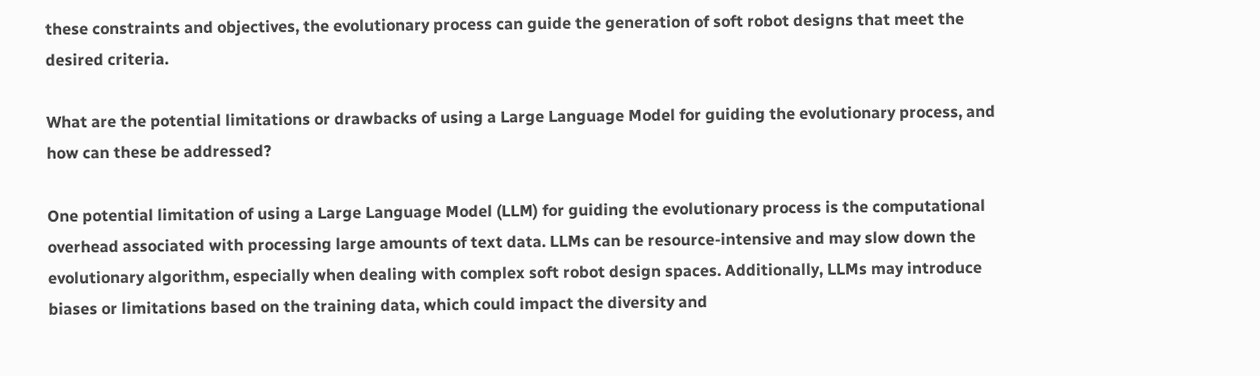these constraints and objectives, the evolutionary process can guide the generation of soft robot designs that meet the desired criteria.

What are the potential limitations or drawbacks of using a Large Language Model for guiding the evolutionary process, and how can these be addressed?

One potential limitation of using a Large Language Model (LLM) for guiding the evolutionary process is the computational overhead associated with processing large amounts of text data. LLMs can be resource-intensive and may slow down the evolutionary algorithm, especially when dealing with complex soft robot design spaces. Additionally, LLMs may introduce biases or limitations based on the training data, which could impact the diversity and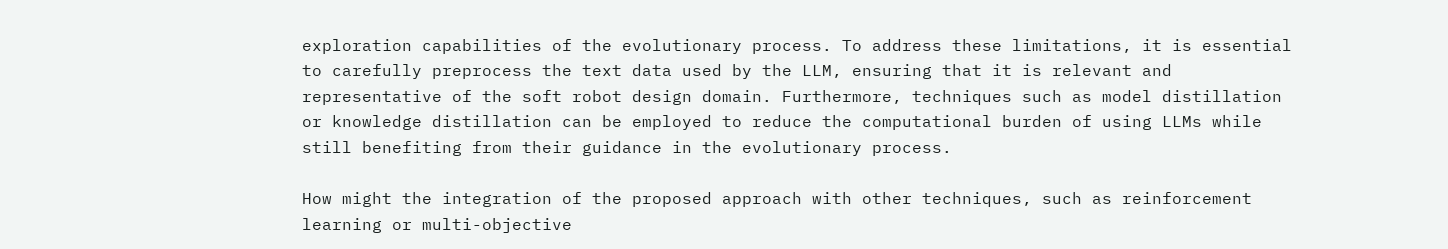exploration capabilities of the evolutionary process. To address these limitations, it is essential to carefully preprocess the text data used by the LLM, ensuring that it is relevant and representative of the soft robot design domain. Furthermore, techniques such as model distillation or knowledge distillation can be employed to reduce the computational burden of using LLMs while still benefiting from their guidance in the evolutionary process.

How might the integration of the proposed approach with other techniques, such as reinforcement learning or multi-objective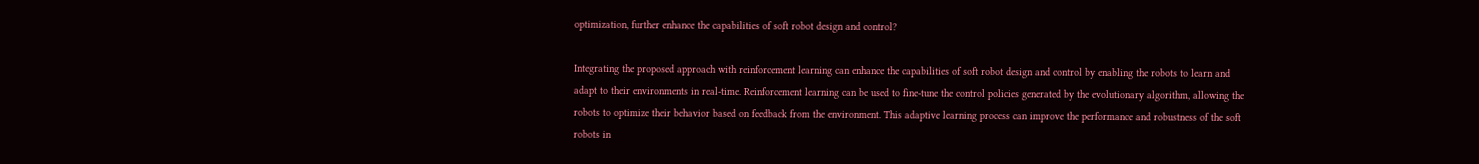optimization, further enhance the capabilities of soft robot design and control?

Integrating the proposed approach with reinforcement learning can enhance the capabilities of soft robot design and control by enabling the robots to learn and adapt to their environments in real-time. Reinforcement learning can be used to fine-tune the control policies generated by the evolutionary algorithm, allowing the robots to optimize their behavior based on feedback from the environment. This adaptive learning process can improve the performance and robustness of the soft robots in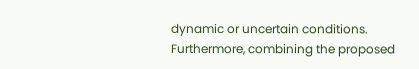dynamic or uncertain conditions. Furthermore, combining the proposed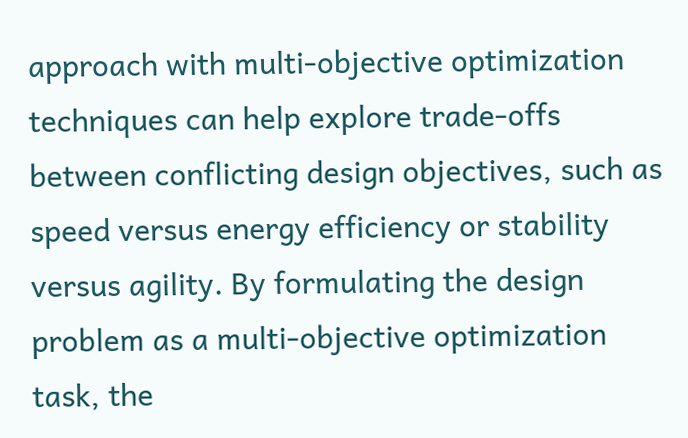approach with multi-objective optimization techniques can help explore trade-offs between conflicting design objectives, such as speed versus energy efficiency or stability versus agility. By formulating the design problem as a multi-objective optimization task, the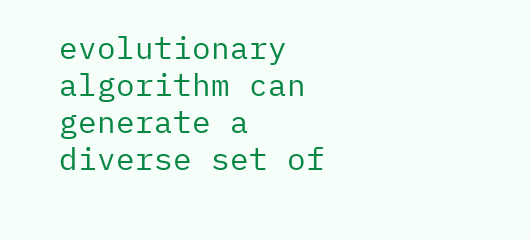evolutionary algorithm can generate a diverse set of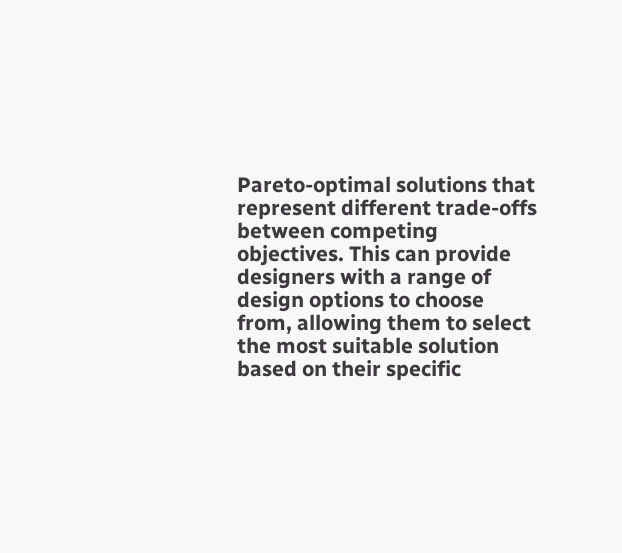Pareto-optimal solutions that represent different trade-offs between competing objectives. This can provide designers with a range of design options to choose from, allowing them to select the most suitable solution based on their specific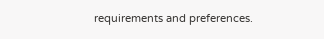requirements and preferences.